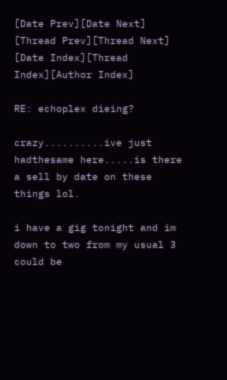[Date Prev][Date Next]   [Thread Prev][Thread Next]   [Date Index][Thread Index][Author Index]

RE: echoplex dieing?

crazy..........ive just hadthesame here.....is there a sell by date on these things lol.

i have a gig tonight and im down to two from my usual 3 could be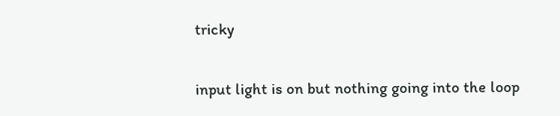tricky

input light is on but nothing going into the loop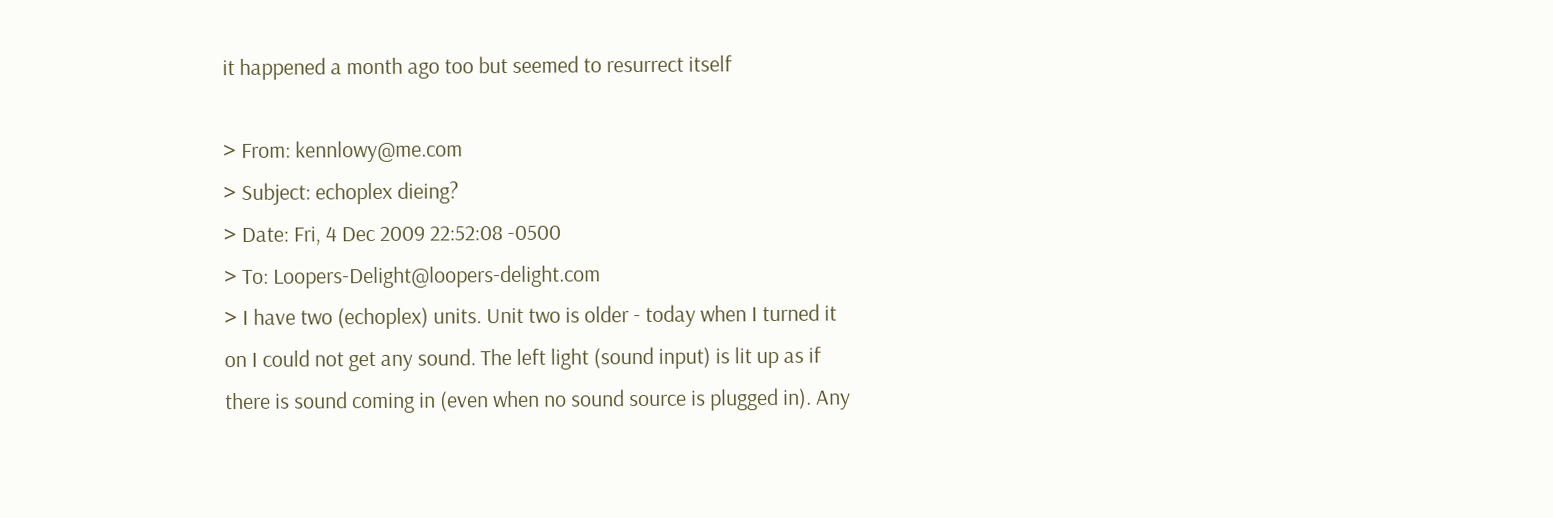it happened a month ago too but seemed to resurrect itself

> From: kennlowy@me.com
> Subject: echoplex dieing?
> Date: Fri, 4 Dec 2009 22:52:08 -0500
> To: Loopers-Delight@loopers-delight.com
> I have two (echoplex) units. Unit two is older - today when I turned it on I could not get any sound. The left light (sound input) is lit up as if there is sound coming in (even when no sound source is plugged in). Any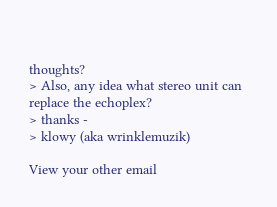thoughts?
> Also, any idea what stereo unit can replace the echoplex?
> thanks -
> klowy (aka wrinklemuzik)

View your other email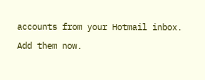accounts from your Hotmail inbox. Add them now.